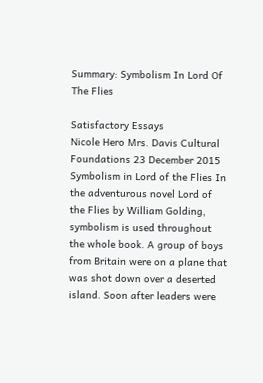Summary: Symbolism In Lord Of The Flies

Satisfactory Essays
Nicole Hero Mrs. Davis Cultural Foundations 23 December 2015 Symbolism in Lord of the Flies In the adventurous novel Lord of the Flies by William Golding, symbolism is used throughout the whole book. A group of boys from Britain were on a plane that was shot down over a deserted island. Soon after leaders were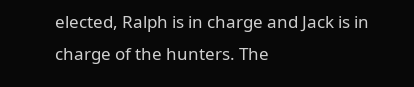elected, Ralph is in charge and Jack is in charge of the hunters. The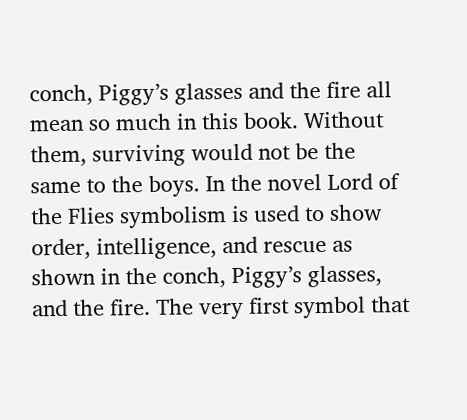conch, Piggy’s glasses and the fire all mean so much in this book. Without them, surviving would not be the same to the boys. In the novel Lord of the Flies symbolism is used to show order, intelligence, and rescue as shown in the conch, Piggy’s glasses, and the fire. The very first symbol that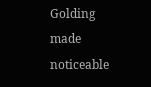Golding made noticeable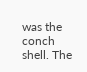was the conch shell. The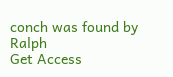conch was found by Ralph
Get Access